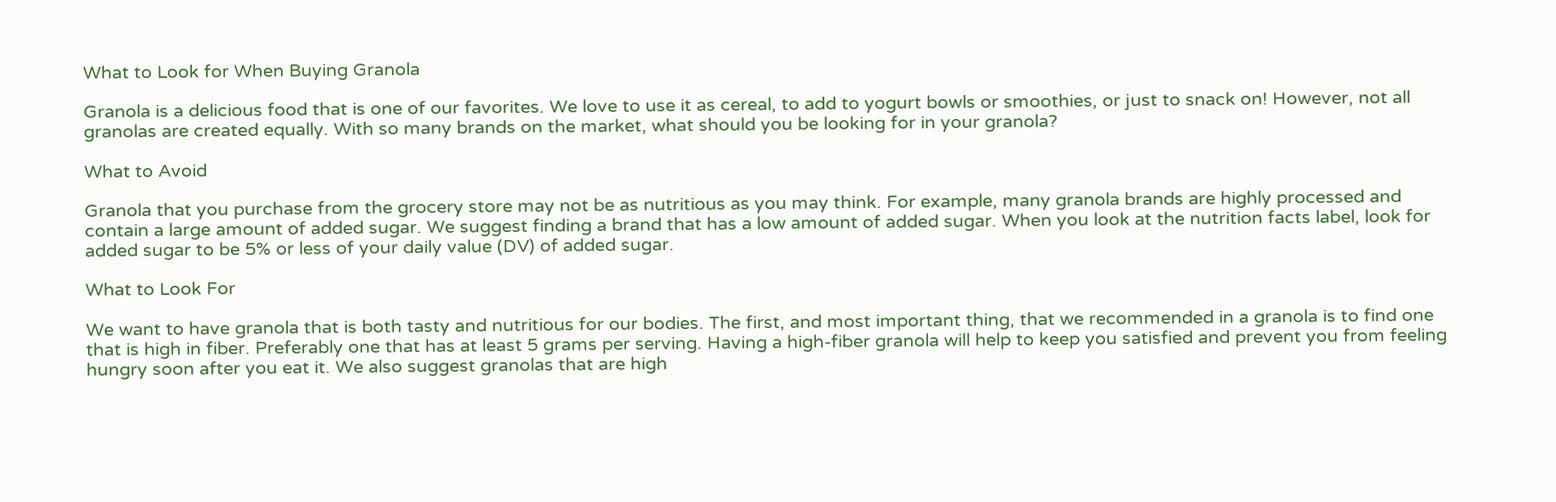What to Look for When Buying Granola

Granola is a delicious food that is one of our favorites. We love to use it as cereal, to add to yogurt bowls or smoothies, or just to snack on! However, not all granolas are created equally. With so many brands on the market, what should you be looking for in your granola?

What to Avoid

Granola that you purchase from the grocery store may not be as nutritious as you may think. For example, many granola brands are highly processed and contain a large amount of added sugar. We suggest finding a brand that has a low amount of added sugar. When you look at the nutrition facts label, look for added sugar to be 5% or less of your daily value (DV) of added sugar.

What to Look For

We want to have granola that is both tasty and nutritious for our bodies. The first, and most important thing, that we recommended in a granola is to find one that is high in fiber. Preferably one that has at least 5 grams per serving. Having a high-fiber granola will help to keep you satisfied and prevent you from feeling hungry soon after you eat it. We also suggest granolas that are high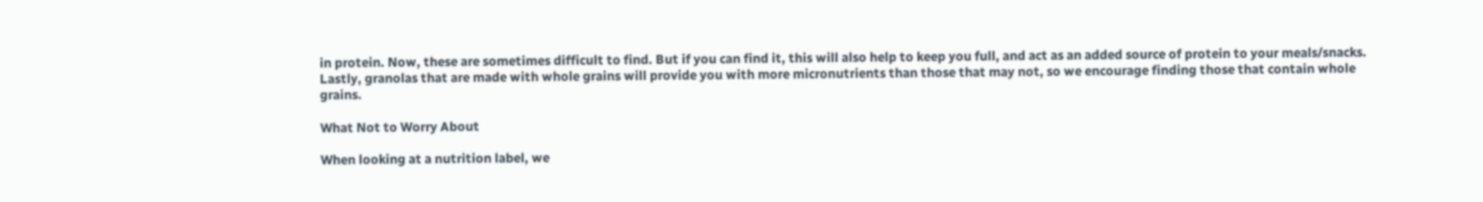in protein. Now, these are sometimes difficult to find. But if you can find it, this will also help to keep you full, and act as an added source of protein to your meals/snacks. Lastly, granolas that are made with whole grains will provide you with more micronutrients than those that may not, so we encourage finding those that contain whole grains.

What Not to Worry About

When looking at a nutrition label, we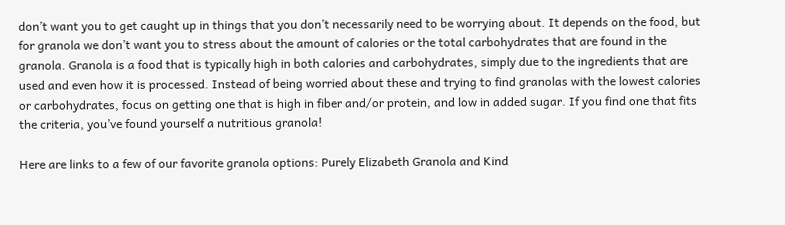don’t want you to get caught up in things that you don’t necessarily need to be worrying about. It depends on the food, but for granola we don’t want you to stress about the amount of calories or the total carbohydrates that are found in the granola. Granola is a food that is typically high in both calories and carbohydrates, simply due to the ingredients that are used and even how it is processed. Instead of being worried about these and trying to find granolas with the lowest calories or carbohydrates, focus on getting one that is high in fiber and/or protein, and low in added sugar. If you find one that fits the criteria, you’ve found yourself a nutritious granola!

Here are links to a few of our favorite granola options: Purely Elizabeth Granola and Kind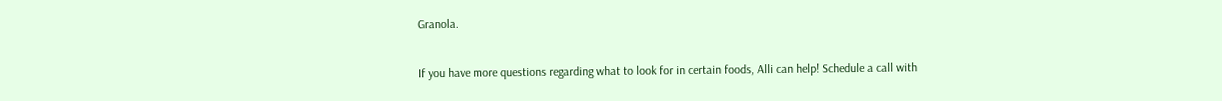Granola.

If you have more questions regarding what to look for in certain foods, Alli can help! Schedule a call with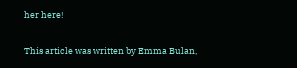her here!

This article was written by Emma Bulan,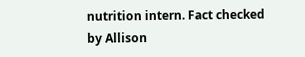nutrition intern. Fact checked by Allison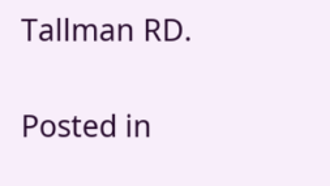Tallman RD.

Posted in